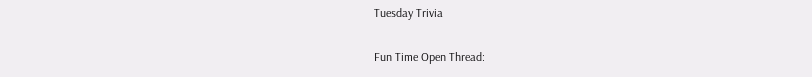Tuesday Trivia

Fun Time Open Thread: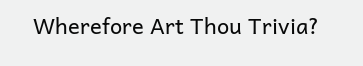Wherefore Art Thou Trivia?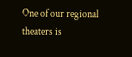One of our regional theaters is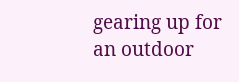gearing up for an outdoor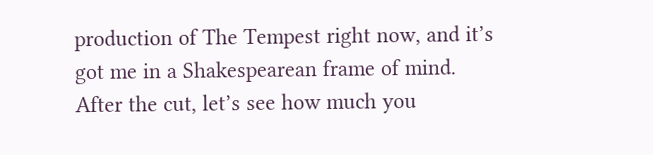production of The Tempest right now, and it’s got me in a Shakespearean frame of mind. After the cut, let’s see how much you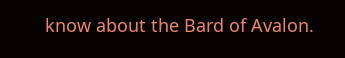know about the Bard of Avalon.